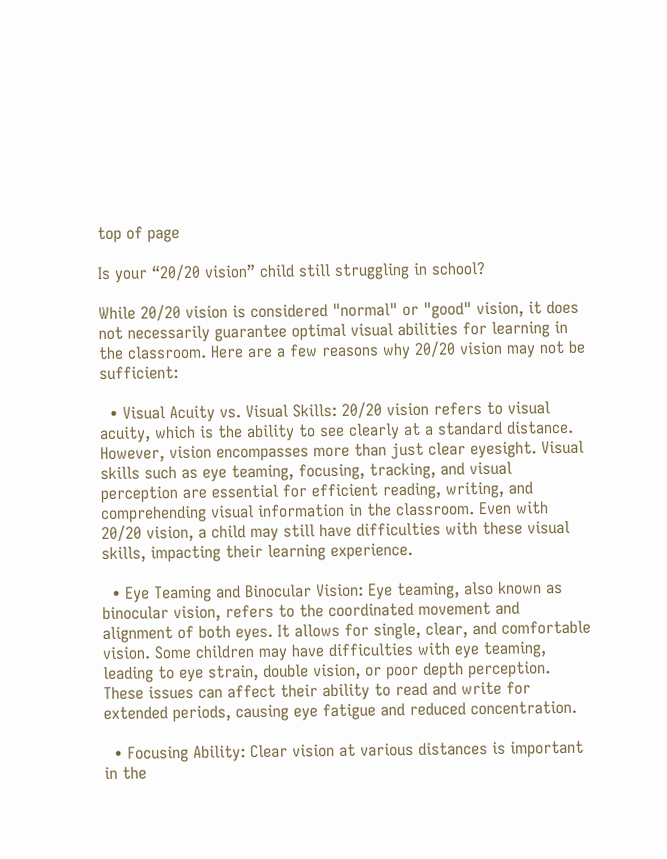top of page

Is your “20/20 vision” child still struggling in school?

While 20/20 vision is considered "normal" or "good" vision, it does not necessarily guarantee optimal visual abilities for learning in the classroom. Here are a few reasons why 20/20 vision may not be sufficient:

  • Visual Acuity vs. Visual Skills: 20/20 vision refers to visual acuity, which is the ability to see clearly at a standard distance. However, vision encompasses more than just clear eyesight. Visual skills such as eye teaming, focusing, tracking, and visual perception are essential for efficient reading, writing, and comprehending visual information in the classroom. Even with 20/20 vision, a child may still have difficulties with these visual skills, impacting their learning experience.

  • Eye Teaming and Binocular Vision: Eye teaming, also known as binocular vision, refers to the coordinated movement and alignment of both eyes. It allows for single, clear, and comfortable vision. Some children may have difficulties with eye teaming, leading to eye strain, double vision, or poor depth perception. These issues can affect their ability to read and write for extended periods, causing eye fatigue and reduced concentration.

  • Focusing Ability: Clear vision at various distances is important in the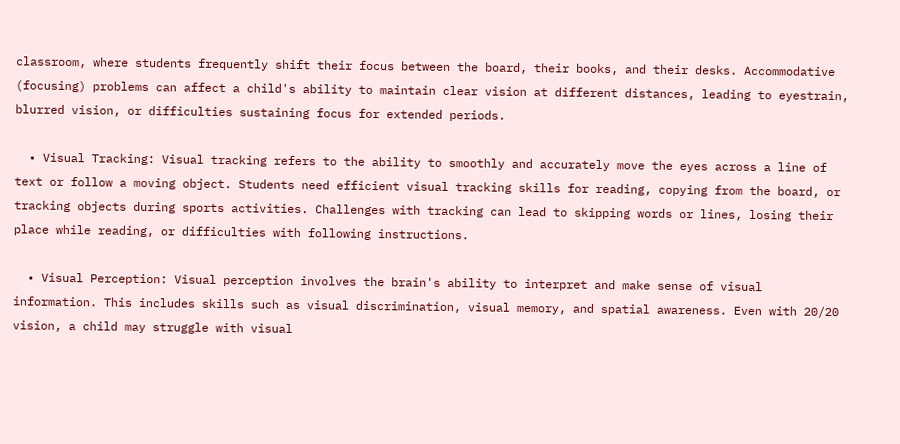classroom, where students frequently shift their focus between the board, their books, and their desks. Accommodative (focusing) problems can affect a child's ability to maintain clear vision at different distances, leading to eyestrain, blurred vision, or difficulties sustaining focus for extended periods.

  • Visual Tracking: Visual tracking refers to the ability to smoothly and accurately move the eyes across a line of text or follow a moving object. Students need efficient visual tracking skills for reading, copying from the board, or tracking objects during sports activities. Challenges with tracking can lead to skipping words or lines, losing their place while reading, or difficulties with following instructions.

  • Visual Perception: Visual perception involves the brain's ability to interpret and make sense of visual information. This includes skills such as visual discrimination, visual memory, and spatial awareness. Even with 20/20 vision, a child may struggle with visual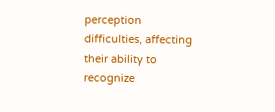perception difficulties, affecting their ability to recognize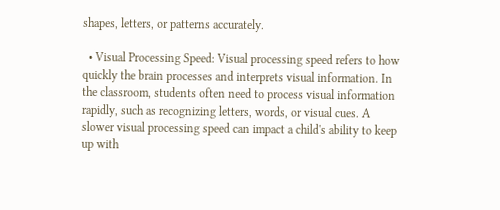shapes, letters, or patterns accurately.

  • Visual Processing Speed: Visual processing speed refers to how quickly the brain processes and interprets visual information. In the classroom, students often need to process visual information rapidly, such as recognizing letters, words, or visual cues. A slower visual processing speed can impact a child's ability to keep up with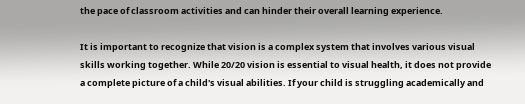the pace of classroom activities and can hinder their overall learning experience.

It is important to recognize that vision is a complex system that involves various visual skills working together. While 20/20 vision is essential to visual health, it does not provide a complete picture of a child's visual abilities. If your child is struggling academically and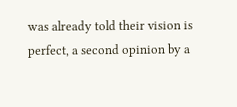was already told their vision is perfect, a second opinion by a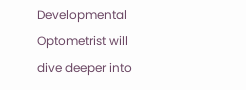Developmental Optometrist will dive deeper into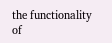the functionality of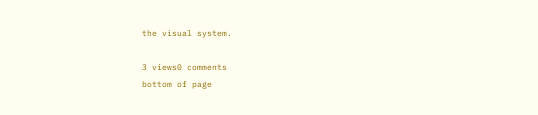the visual system.

3 views0 comments
bottom of page